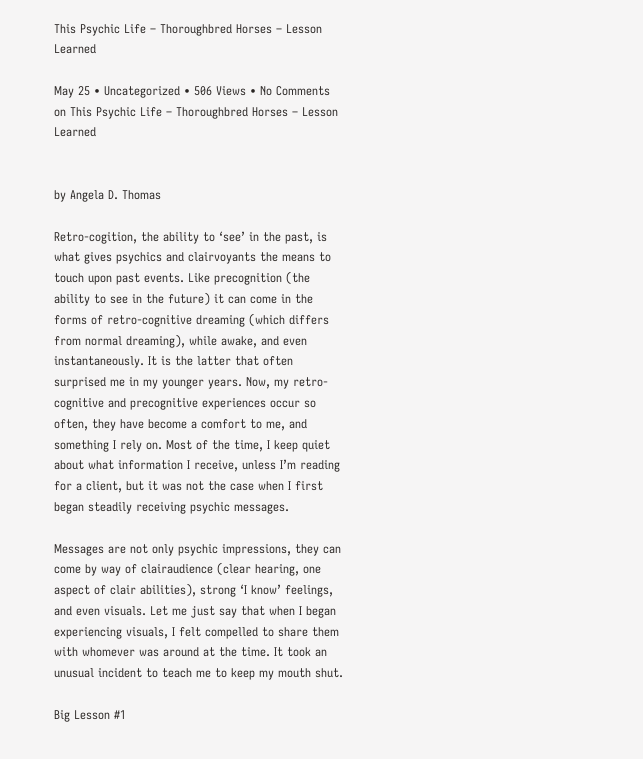This Psychic Life – Thoroughbred Horses – Lesson Learned

May 25 • Uncategorized • 506 Views • No Comments on This Psychic Life – Thoroughbred Horses – Lesson Learned


by Angela D. Thomas

Retro-cogition, the ability to ‘see’ in the past, is what gives psychics and clairvoyants the means to touch upon past events. Like precognition (the ability to see in the future) it can come in the forms of retro-cognitive dreaming (which differs from normal dreaming), while awake, and even instantaneously. It is the latter that often surprised me in my younger years. Now, my retro-cognitive and precognitive experiences occur so often, they have become a comfort to me, and something I rely on. Most of the time, I keep quiet about what information I receive, unless I’m reading for a client, but it was not the case when I first began steadily receiving psychic messages.

Messages are not only psychic impressions, they can come by way of clairaudience (clear hearing, one aspect of clair abilities), strong ‘I know’ feelings, and even visuals. Let me just say that when I began experiencing visuals, I felt compelled to share them with whomever was around at the time. It took an unusual incident to teach me to keep my mouth shut.

Big Lesson #1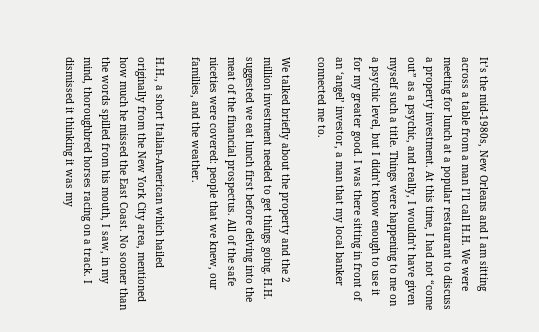It’s the mid-1980s, New Orleans and I am sitting across a table from a man I’ll call H.H. We were meeting for lunch at a popular restaurant to discuss a property investment. At this time, I had not “come out” as a psychic, and really, I wouldn’t have given myself such a title. Things were happening to me on a psychic level, but I didn’t know enough to use it for my greater good. I was there sitting in front of an ‘angel’ investor, a man that my local banker connected me to.

We talked briefly about the property and the 2 million investment needed to get things going. H.H. suggested we eat lunch first before delving into the meat of the financial prospectus. All of the safe niceties were covered: people that we knew, our families, and the weather.

H.H., a short Italian-American which hailed originally from the New York City area, mentioned how much he missed the East Coast. No sooner than the words spilled from his mouth, I saw, in my mind, thoroughbred horses racing on a track. I dismissed it thinking it was my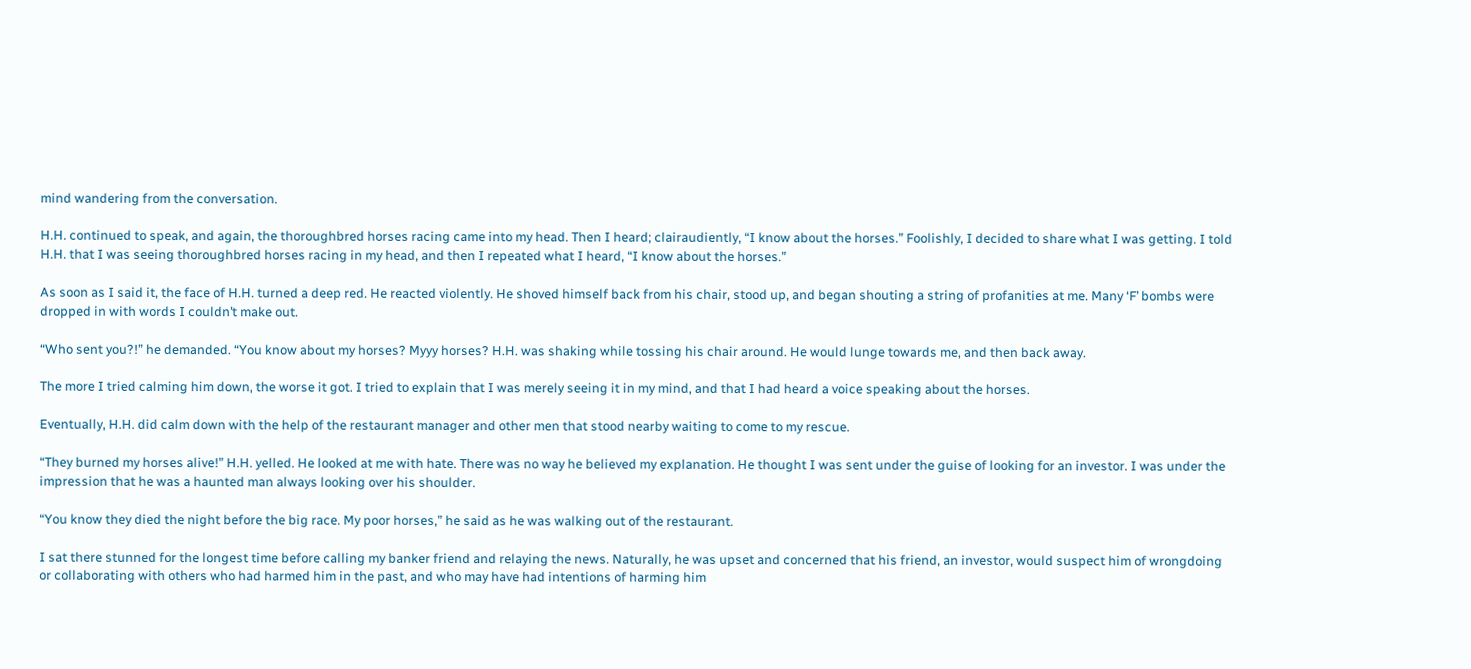mind wandering from the conversation.

H.H. continued to speak, and again, the thoroughbred horses racing came into my head. Then I heard; clairaudiently, “I know about the horses.” Foolishly, I decided to share what I was getting. I told H.H. that I was seeing thoroughbred horses racing in my head, and then I repeated what I heard, “I know about the horses.”

As soon as I said it, the face of H.H. turned a deep red. He reacted violently. He shoved himself back from his chair, stood up, and began shouting a string of profanities at me. Many ‘F’ bombs were dropped in with words I couldn’t make out.

“Who sent you?!” he demanded. “You know about my horses? Myyy horses? H.H. was shaking while tossing his chair around. He would lunge towards me, and then back away.

The more I tried calming him down, the worse it got. I tried to explain that I was merely seeing it in my mind, and that I had heard a voice speaking about the horses.

Eventually, H.H. did calm down with the help of the restaurant manager and other men that stood nearby waiting to come to my rescue.

“They burned my horses alive!” H.H. yelled. He looked at me with hate. There was no way he believed my explanation. He thought I was sent under the guise of looking for an investor. I was under the impression that he was a haunted man always looking over his shoulder.

“You know they died the night before the big race. My poor horses,” he said as he was walking out of the restaurant.

I sat there stunned for the longest time before calling my banker friend and relaying the news. Naturally, he was upset and concerned that his friend, an investor, would suspect him of wrongdoing or collaborating with others who had harmed him in the past, and who may have had intentions of harming him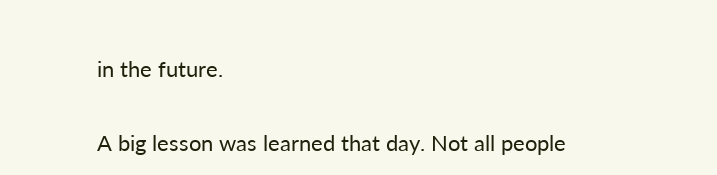in the future.

A big lesson was learned that day. Not all people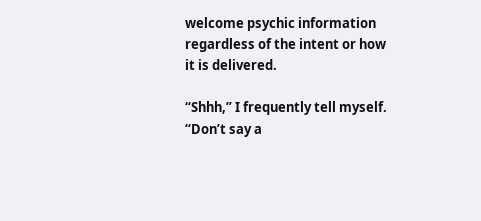welcome psychic information regardless of the intent or how it is delivered.

“Shhh,” I frequently tell myself. “Don’t say a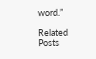word.”

Related Posts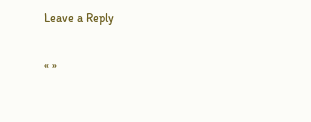Leave a Reply

« »